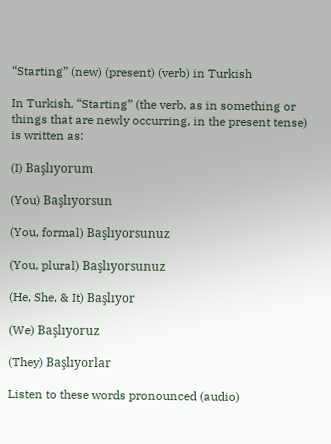“Starting” (new) (present) (verb) in Turkish

In Turkish, “Starting” (the verb, as in something or things that are newly occurring, in the present tense) is written as:

(I) Başlıyorum

(You) Başlıyorsun

(You, formal) Başlıyorsunuz

(You, plural) Başlıyorsunuz

(He, She, & It) Başlıyor

(We) Başlıyoruz

(They) Başlıyorlar

Listen to these words pronounced (audio)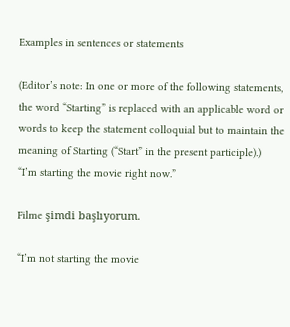Examples in sentences or statements

(Editor’s note: In one or more of the following statements, the word “Starting” is replaced with an applicable word or words to keep the statement colloquial but to maintain the meaning of Starting (“Start” in the present participle).)
“I’m starting the movie right now.”

Filme şimdi başlıyorum.

“I’m not starting the movie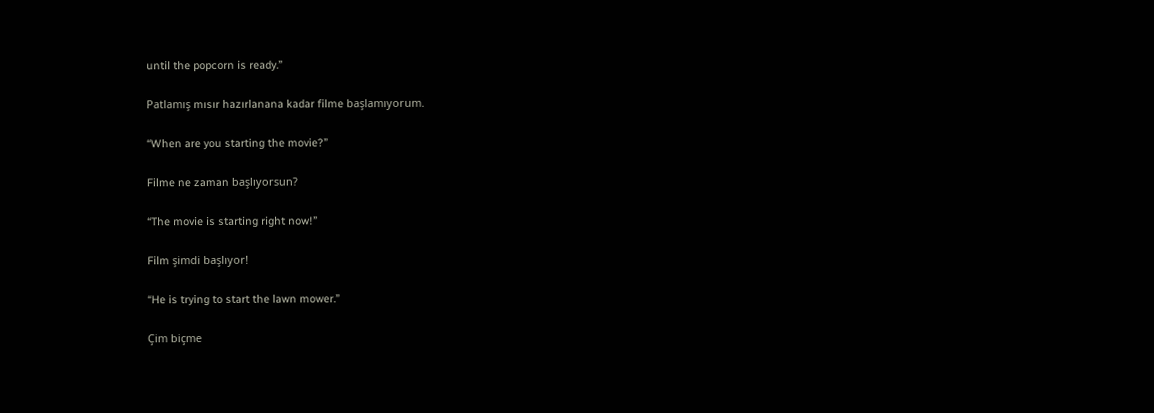until the popcorn is ready.”

Patlamış mısır hazırlanana kadar filme başlamıyorum.

“When are you starting the movie?”

Filme ne zaman başlıyorsun?

“The movie is starting right now!”

Film şimdi başlıyor!

“He is trying to start the lawn mower.”

Çim biçme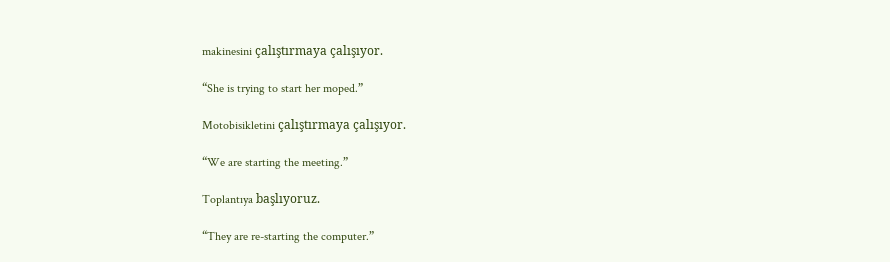makinesini çalıştırmaya çalışıyor.

“She is trying to start her moped.”

Motobisikletini çalıştırmaya çalışıyor.

“We are starting the meeting.”

Toplantıya başlıyoruz.

“They are re-starting the computer.”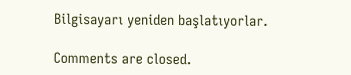Bilgisayarı yeniden başlatıyorlar.

Comments are closed.